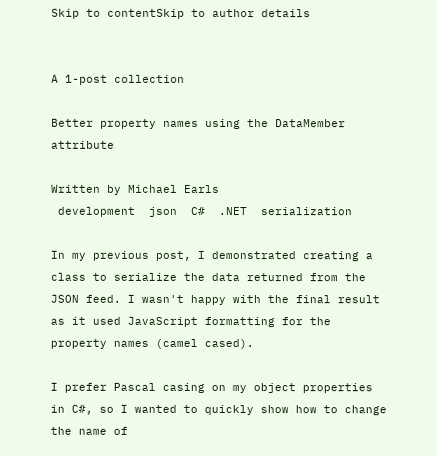Skip to contentSkip to author details


A 1-post collection

Better property names using the DataMember attribute

Written by Michael Earls
 development  json  C#  .NET  serialization

In my previous post, I demonstrated creating a class to serialize the data returned from the JSON feed. I wasn't happy with the final result as it used JavaScript formatting for the property names (camel cased).

I prefer Pascal casing on my object properties in C#, so I wanted to quickly show how to change the name of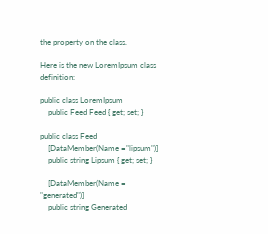the property on the class.

Here is the new LoremIpsum class definition:

public class LoremIpsum
    public Feed Feed { get; set; }

public class Feed
    [DataMember(Name ="lipsum")]
    public string Lipsum { get; set; }

    [DataMember(Name = "generated")]
    public string Generated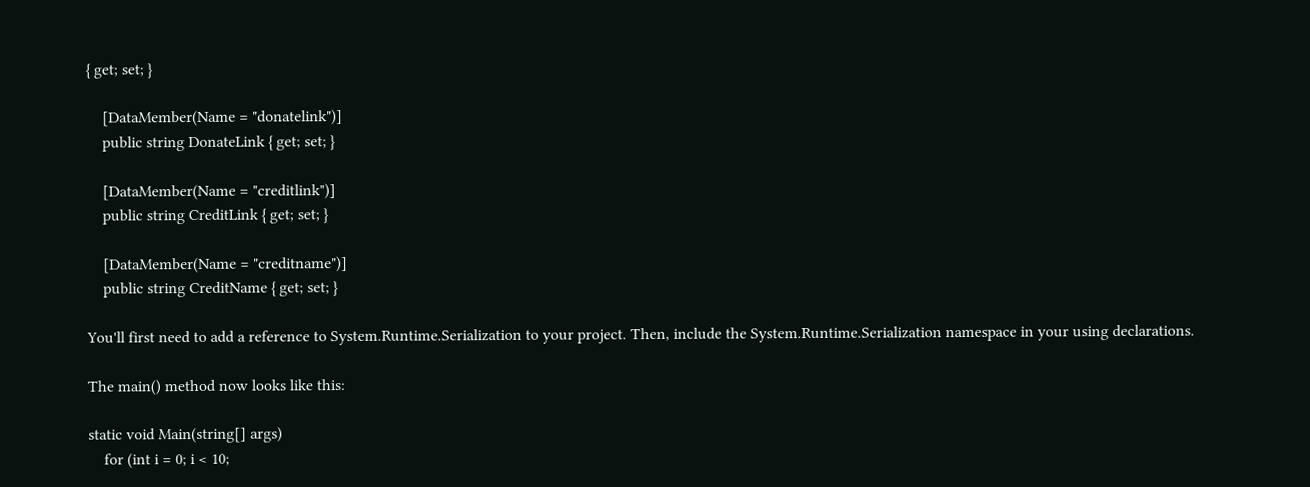{ get; set; }

    [DataMember(Name = "donatelink")]
    public string DonateLink { get; set; }

    [DataMember(Name = "creditlink")]
    public string CreditLink { get; set; }

    [DataMember(Name = "creditname")]
    public string CreditName { get; set; }

You'll first need to add a reference to System.Runtime.Serialization to your project. Then, include the System.Runtime.Serialization namespace in your using declarations.

The main() method now looks like this:

static void Main(string[] args)
    for (int i = 0; i < 10;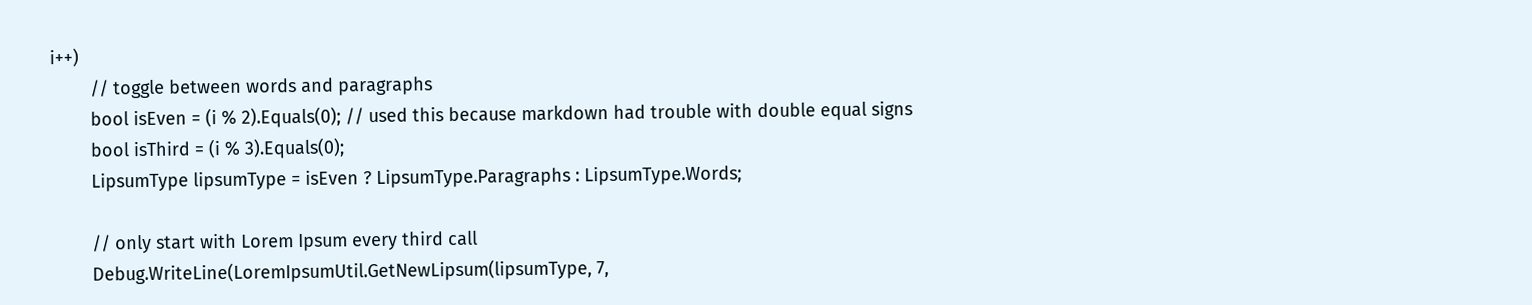i++)
        // toggle between words and paragraphs
        bool isEven = (i % 2).Equals(0); // used this because markdown had trouble with double equal signs
        bool isThird = (i % 3).Equals(0);
        LipsumType lipsumType = isEven ? LipsumType.Paragraphs : LipsumType.Words;

        // only start with Lorem Ipsum every third call
        Debug.WriteLine(LoremIpsumUtil.GetNewLipsum(lipsumType, 7,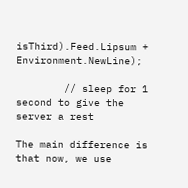isThird).Feed.Lipsum + Environment.NewLine);

        // sleep for 1 second to give the server a rest

The main difference is that now, we use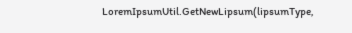LoremIpsumUtil.GetNewLipsum(lipsumType,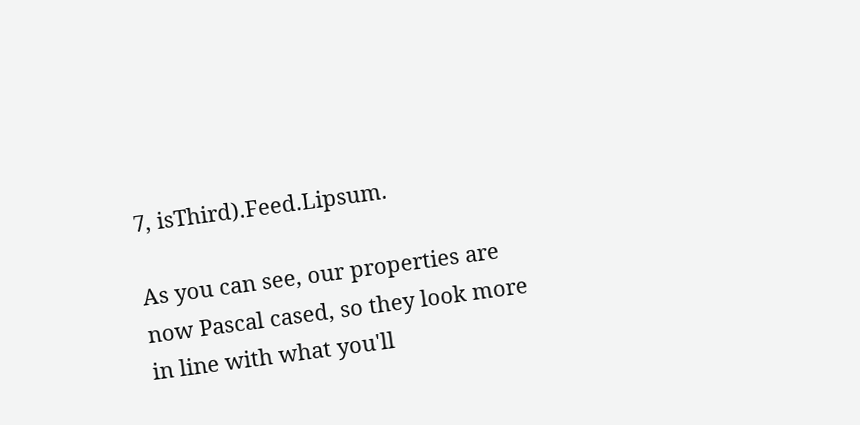7, isThird).Feed.Lipsum.

As you can see, our properties are now Pascal cased, so they look more in line with what you'll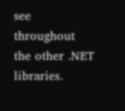see throughout the other .NET libraries.